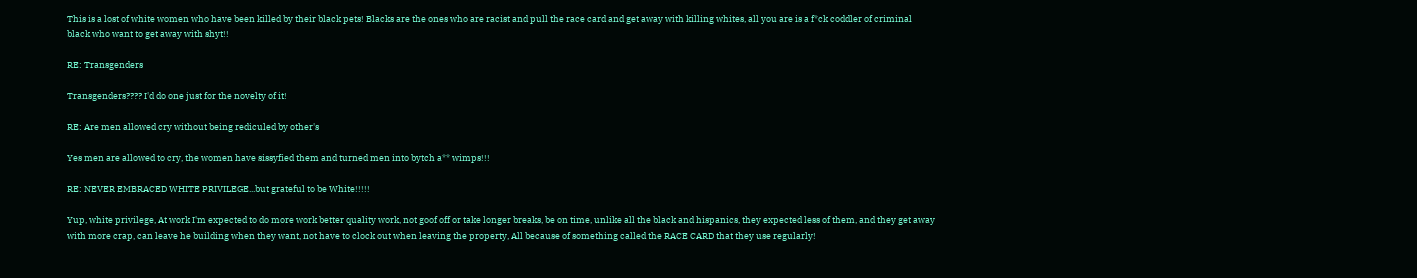This is a lost of white women who have been killed by their black pets! Blacks are the ones who are racist and pull the race card and get away with killing whites, all you are is a f*ck coddler of criminal black who want to get away with shyt!!

RE: Transgenders

Transgenders???? I'd do one just for the novelty of it!

RE: Are men allowed cry without being rediculed by other's

Yes men are allowed to cry, the women have sissyfied them and turned men into bytch a** wimps!!!

RE: NEVER EMBRACED WHITE PRIVILEGE...but grateful to be White!!!!!

Yup, white privilege, At work I'm expected to do more work better quality work, not goof off or take longer breaks, be on time, unlike all the black and hispanics, they expected less of them, and they get away with more crap, can leave he building when they want, not have to clock out when leaving the property, All because of something called the RACE CARD that they use regularly!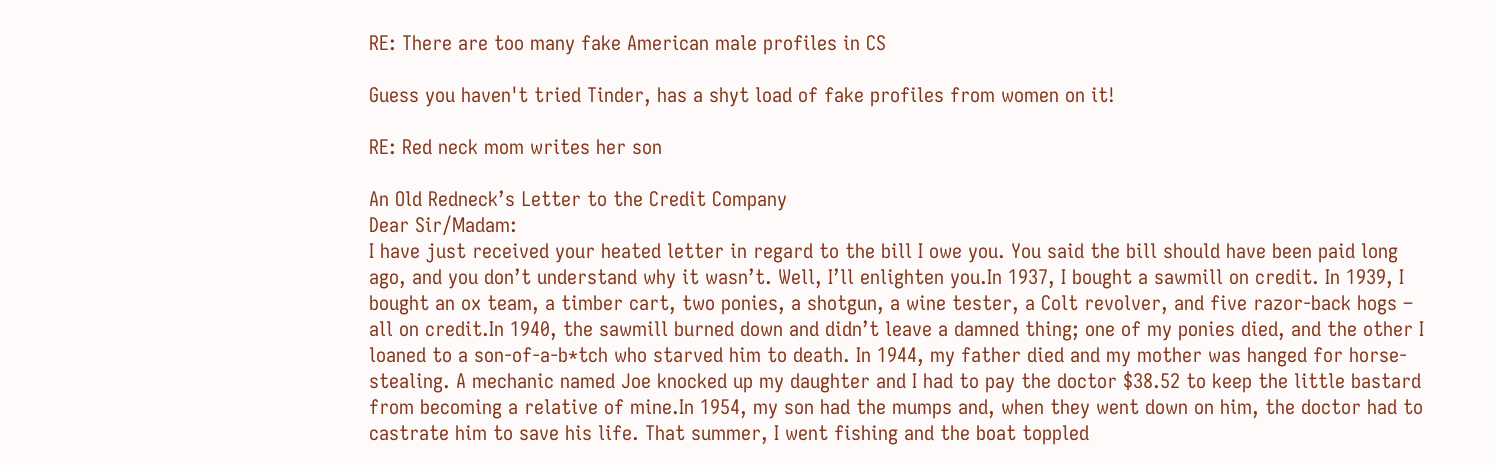RE: There are too many fake American male profiles in CS

Guess you haven't tried Tinder, has a shyt load of fake profiles from women on it!

RE: Red neck mom writes her son

An Old Redneck’s Letter to the Credit Company
Dear Sir/Madam:
I have just received your heated letter in regard to the bill I owe you. You said the bill should have been paid long ago, and you don’t understand why it wasn’t. Well, I’ll enlighten you.In 1937, I bought a sawmill on credit. In 1939, I bought an ox team, a timber cart, two ponies, a shotgun, a wine tester, a Colt revolver, and five razor-back hogs – all on credit.In 1940, the sawmill burned down and didn’t leave a damned thing; one of my ponies died, and the other I loaned to a son-of-a-b*tch who starved him to death. In 1944, my father died and my mother was hanged for horse-stealing. A mechanic named Joe knocked up my daughter and I had to pay the doctor $38.52 to keep the little bastard from becoming a relative of mine.In 1954, my son had the mumps and, when they went down on him, the doctor had to castrate him to save his life. That summer, I went fishing and the boat toppled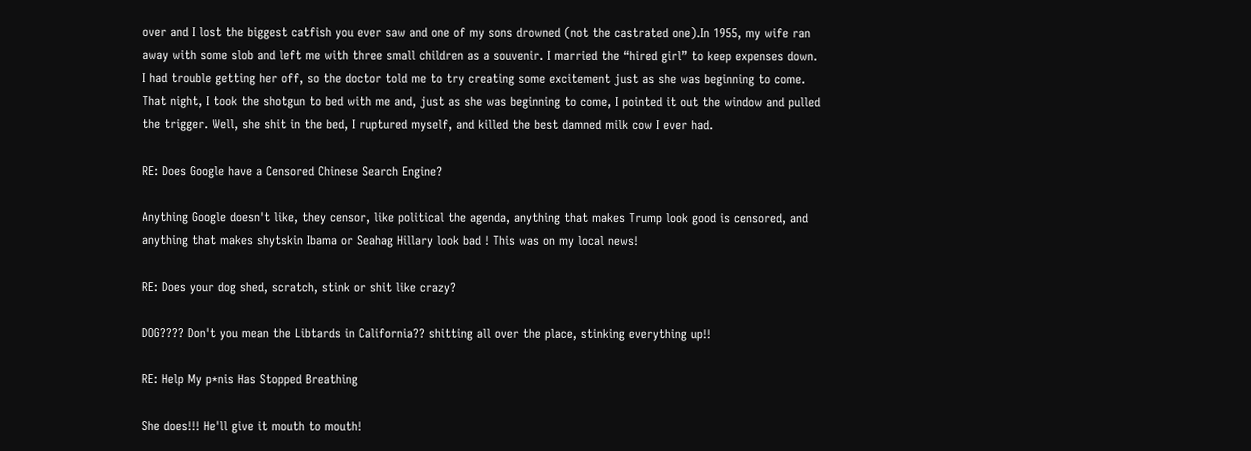over and I lost the biggest catfish you ever saw and one of my sons drowned (not the castrated one).In 1955, my wife ran away with some slob and left me with three small children as a souvenir. I married the “hired girl” to keep expenses down. I had trouble getting her off, so the doctor told me to try creating some excitement just as she was beginning to come. That night, I took the shotgun to bed with me and, just as she was beginning to come, I pointed it out the window and pulled the trigger. Well, she shit in the bed, I ruptured myself, and killed the best damned milk cow I ever had.

RE: Does Google have a Censored Chinese Search Engine?

Anything Google doesn't like, they censor, like political the agenda, anything that makes Trump look good is censored, and anything that makes shytskin Ibama or Seahag Hillary look bad ! This was on my local news!

RE: Does your dog shed, scratch, stink or shit like crazy?

DOG???? Don't you mean the Libtards in California?? shitting all over the place, stinking everything up!!

RE: Help My p*nis Has Stopped Breathing

She does!!! He'll give it mouth to mouth!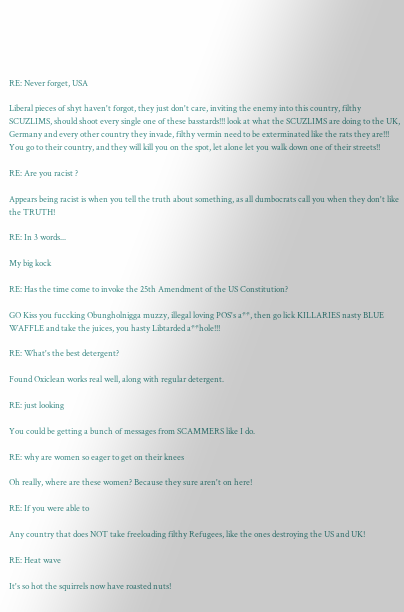RE: Never forget, USA

Liberal pieces of shyt haven't forgot, they just don't care, inviting the enemy into this country, filthy SCUZLIMS, should shoot every single one of these basstards!!! look at what the SCUZLIMS are doing to the UK, Germany and every other country they invade, filthy vermin need to be exterminated like the rats they are!!! You go to their country, and they will kill you on the spot, let alone let you walk down one of their streets!!

RE: Are you racist ?

Appears being racist is when you tell the truth about something, as all dumbocrats call you when they don't like the TRUTH!

RE: In 3 words...

My big kock

RE: Has the time come to invoke the 25th Amendment of the US Constitution?

GO Kiss you fuccking Obungholnigga muzzy, illegal loving POS's a**, then go lick KILLARIES nasty BLUE WAFFLE and take the juices, you hasty Libtarded a**hole!!!

RE: What's the best detergent?

Found Oxiclean works real well, along with regular detergent.

RE: just looking

You could be getting a bunch of messages from SCAMMERS like I do.

RE: why are women so eager to get on their knees

Oh really, where are these women? Because they sure aren't on here!

RE: If you were able to

Any country that does NOT take freeloading filthy Refugees, like the ones destroying the US and UK!

RE: Heat wave

It's so hot the squirrels now have roasted nuts!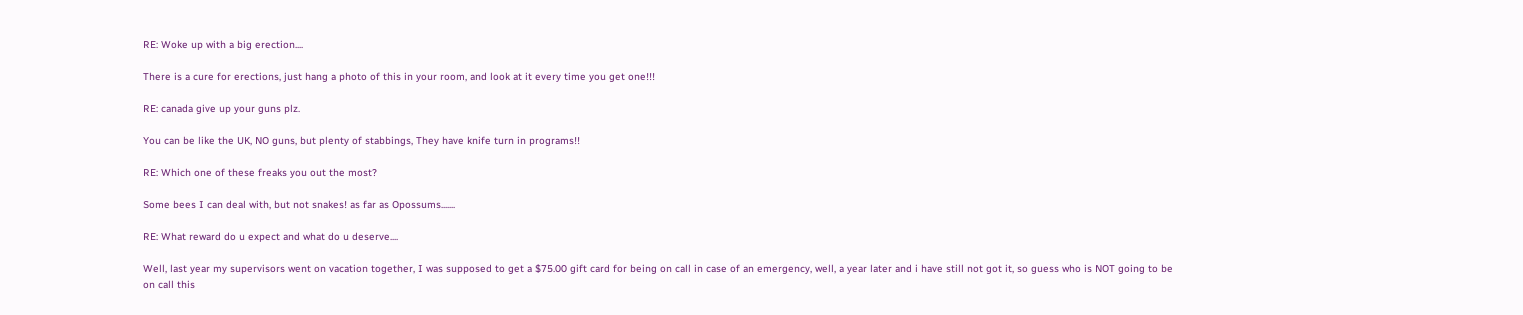RE: Woke up with a big erection....

There is a cure for erections, just hang a photo of this in your room, and look at it every time you get one!!!

RE: canada give up your guns plz.

You can be like the UK, NO guns, but plenty of stabbings, They have knife turn in programs!!

RE: Which one of these freaks you out the most?

Some bees I can deal with, but not snakes! as far as Opossums.......

RE: What reward do u expect and what do u deserve....

Well, last year my supervisors went on vacation together, I was supposed to get a $75.00 gift card for being on call in case of an emergency, well, a year later and i have still not got it, so guess who is NOT going to be on call this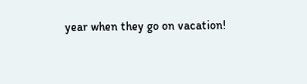year when they go on vacation!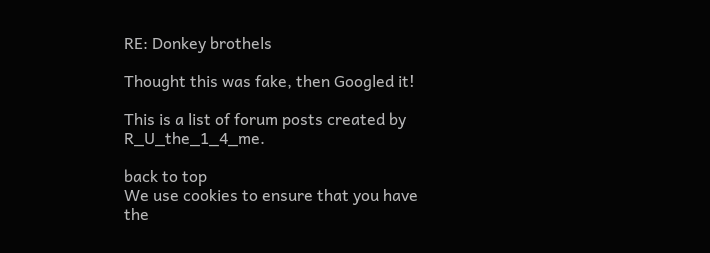RE: Donkey brothels

Thought this was fake, then Googled it!

This is a list of forum posts created by R_U_the_1_4_me.

back to top
We use cookies to ensure that you have the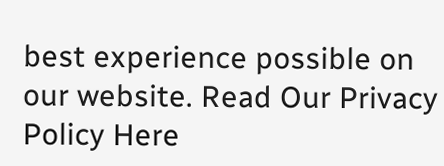best experience possible on our website. Read Our Privacy Policy Here